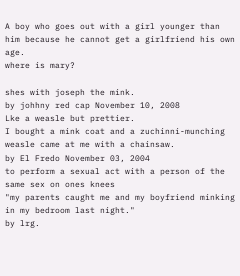A boy who goes out with a girl younger than him because he cannot get a girlfriend his own age.
where is mary?

shes with joseph the mink.
by johhny red cap November 10, 2008
Lke a weasle but prettier.
I bought a mink coat and a zuchinni-munching weasle came at me with a chainsaw.
by El Fredo November 03, 2004
to perform a sexual act with a person of the same sex on ones knees
"my parents caught me and my boyfriend minking in my bedroom last night."
by lrg.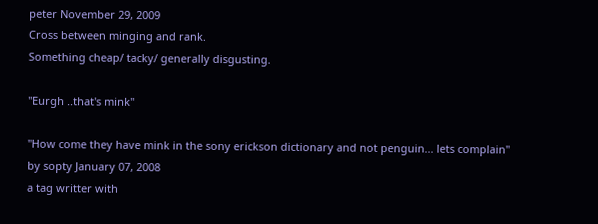peter November 29, 2009
Cross between minging and rank.
Something cheap/ tacky/ generally disgusting.

"Eurgh ..that's mink"

"How come they have mink in the sony erickson dictionary and not penguin... lets complain"
by sopty January 07, 2008
a tag writter with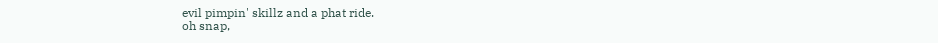evil pimpin' skillz and a phat ride.
oh snap,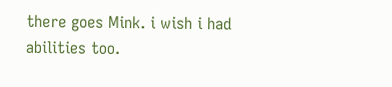there goes Mink. i wish i had abilities too.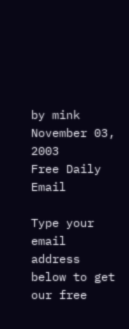by mink November 03, 2003
Free Daily Email

Type your email address below to get our free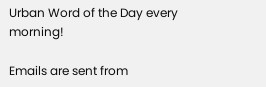Urban Word of the Day every morning!

Emails are sent from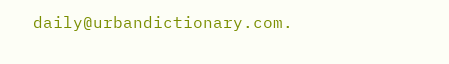daily@urbandictionary.com.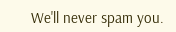We'll never spam you.